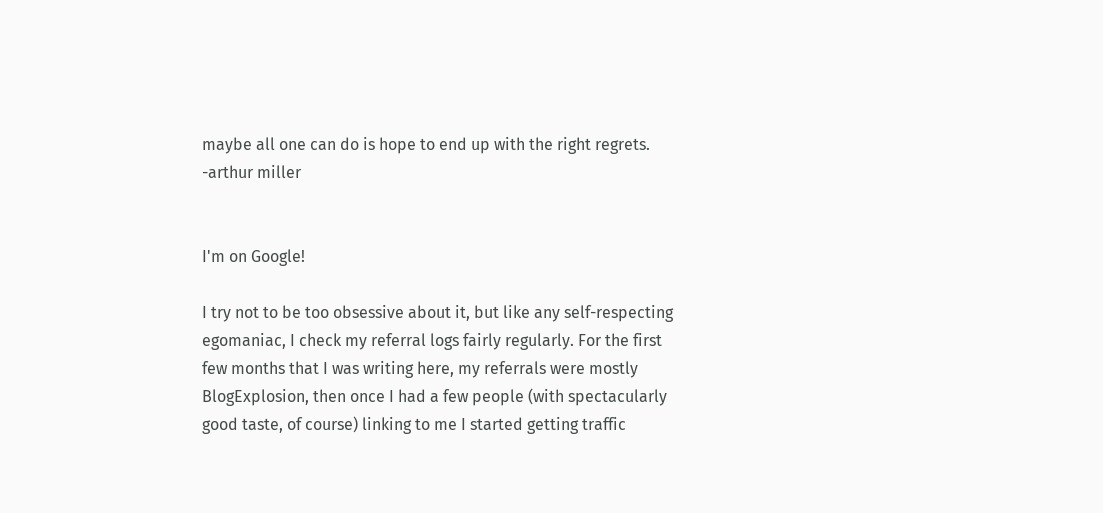maybe all one can do is hope to end up with the right regrets. -arthur miller


I'm on Google!

I try not to be too obsessive about it, but like any self-respecting egomaniac, I check my referral logs fairly regularly. For the first few months that I was writing here, my referrals were mostly BlogExplosion, then once I had a few people (with spectacularly good taste, of course) linking to me I started getting traffic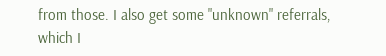from those. I also get some "unknown" referrals, which I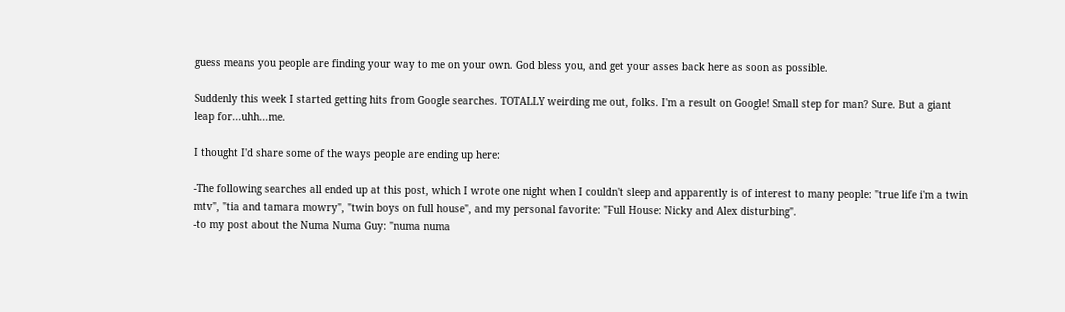guess means you people are finding your way to me on your own. God bless you, and get your asses back here as soon as possible.

Suddenly this week I started getting hits from Google searches. TOTALLY weirding me out, folks. I'm a result on Google! Small step for man? Sure. But a giant leap for...uhh...me.

I thought I'd share some of the ways people are ending up here:

-The following searches all ended up at this post, which I wrote one night when I couldn't sleep and apparently is of interest to many people: "true life i'm a twin mtv", "tia and tamara mowry", "twin boys on full house", and my personal favorite: "Full House: Nicky and Alex disturbing".
-to my post about the Numa Numa Guy: "numa numa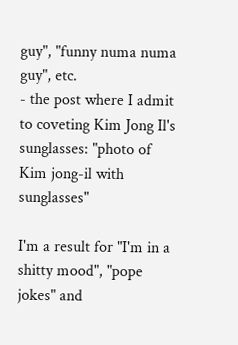guy", "funny numa numa guy", etc.
- the post where I admit to coveting Kim Jong Il's sunglasses: "photo of Kim jong-il with sunglasses"

I'm a result for "I'm in a shitty mood", "pope jokes" and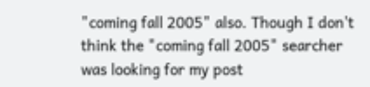"coming fall 2005" also. Though I don't think the "coming fall 2005" searcher was looking for my post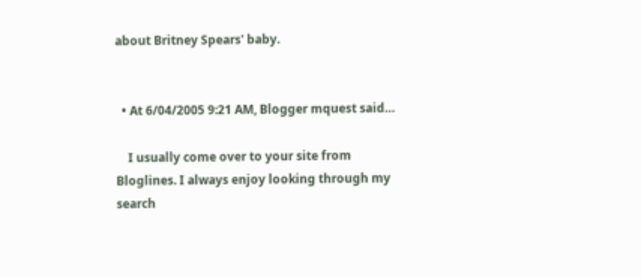about Britney Spears' baby.


  • At 6/04/2005 9:21 AM, Blogger mquest said…

    I usually come over to your site from Bloglines. I always enjoy looking through my search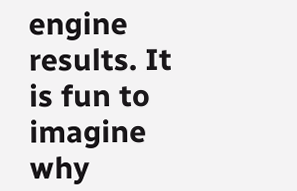engine results. It is fun to imagine why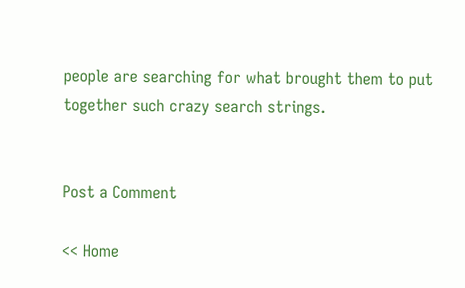people are searching for what brought them to put together such crazy search strings.


Post a Comment

<< Home